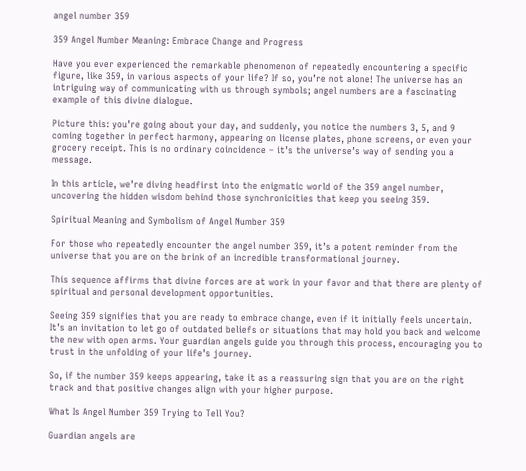angel number 359

359 Angel Number Meaning: Embrace Change and Progress

Have you ever experienced the remarkable phenomenon of repeatedly encountering a specific figure, like 359, in various aspects of your life? If so, you’re not alone! The universe has an intriguing way of communicating with us through symbols; angel numbers are a fascinating example of this divine dialogue.

Picture this: you’re going about your day, and suddenly, you notice the numbers 3, 5, and 9 coming together in perfect harmony, appearing on license plates, phone screens, or even your grocery receipt. This is no ordinary coincidence – it’s the universe’s way of sending you a message.

In this article, we’re diving headfirst into the enigmatic world of the 359 angel number, uncovering the hidden wisdom behind those synchronicities that keep you seeing 359.

Spiritual Meaning and Symbolism of Angel Number 359

For those who repeatedly encounter the angel number 359, it’s a potent reminder from the universe that you are on the brink of an incredible transformational journey.

This sequence affirms that divine forces are at work in your favor and that there are plenty of spiritual and personal development opportunities.

Seeing 359 signifies that you are ready to embrace change, even if it initially feels uncertain. It’s an invitation to let go of outdated beliefs or situations that may hold you back and welcome the new with open arms. Your guardian angels guide you through this process, encouraging you to trust in the unfolding of your life’s journey.

So, if the number 359 keeps appearing, take it as a reassuring sign that you are on the right track and that positive changes align with your higher purpose.

What Is Angel Number 359 Trying to Tell You?

Guardian angels are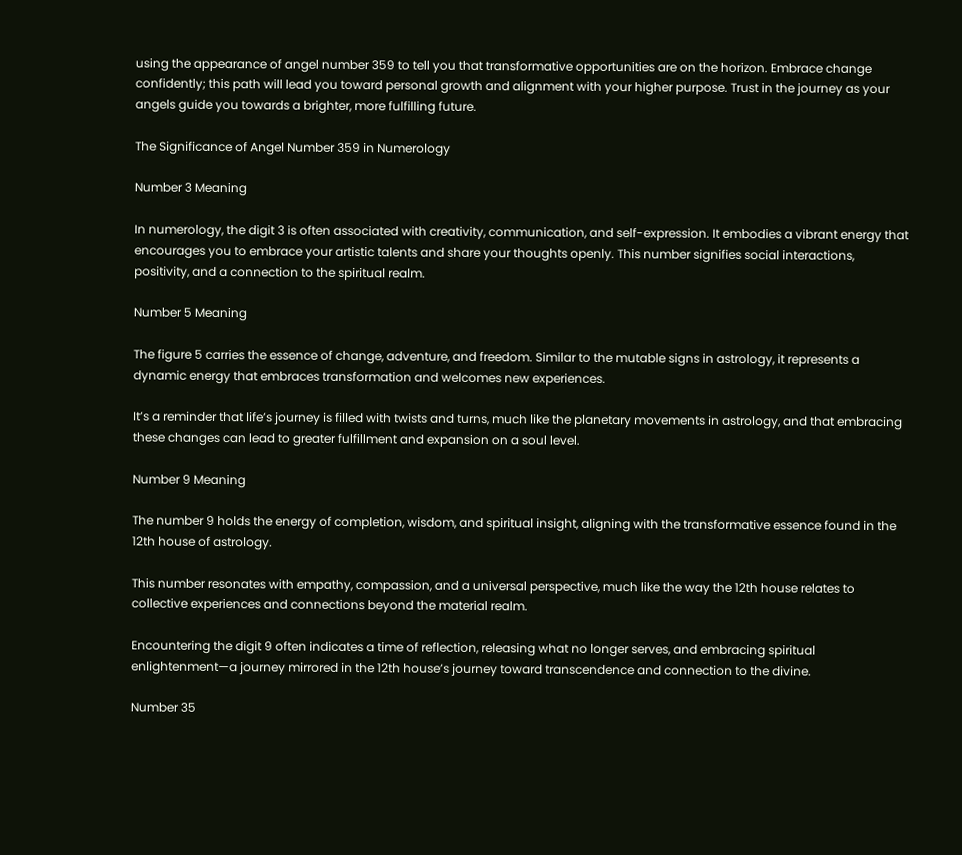using the appearance of angel number 359 to tell you that transformative opportunities are on the horizon. Embrace change confidently; this path will lead you toward personal growth and alignment with your higher purpose. Trust in the journey as your angels guide you towards a brighter, more fulfilling future.

The Significance of Angel Number 359 in Numerology

Number 3 Meaning

In numerology, the digit 3 is often associated with creativity, communication, and self-expression. It embodies a vibrant energy that encourages you to embrace your artistic talents and share your thoughts openly. This number signifies social interactions, positivity, and a connection to the spiritual realm.

Number 5 Meaning

The figure 5 carries the essence of change, adventure, and freedom. Similar to the mutable signs in astrology, it represents a dynamic energy that embraces transformation and welcomes new experiences.

It’s a reminder that life’s journey is filled with twists and turns, much like the planetary movements in astrology, and that embracing these changes can lead to greater fulfillment and expansion on a soul level.

Number 9 Meaning

The number 9 holds the energy of completion, wisdom, and spiritual insight, aligning with the transformative essence found in the 12th house of astrology.

This number resonates with empathy, compassion, and a universal perspective, much like the way the 12th house relates to collective experiences and connections beyond the material realm.

Encountering the digit 9 often indicates a time of reflection, releasing what no longer serves, and embracing spiritual enlightenment—a journey mirrored in the 12th house’s journey toward transcendence and connection to the divine.

Number 35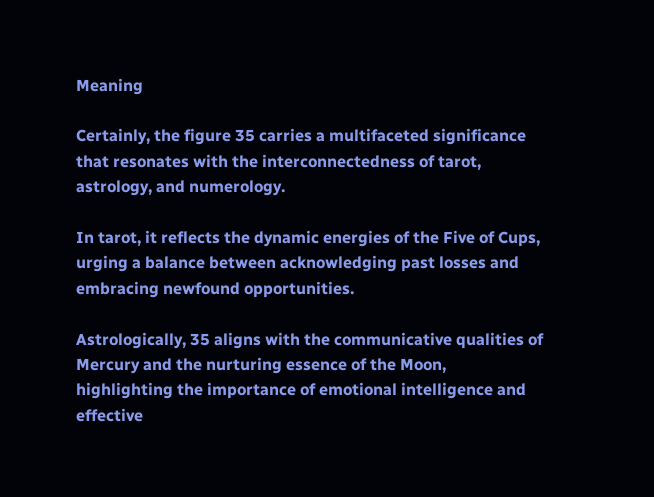Meaning

Certainly, the figure 35 carries a multifaceted significance that resonates with the interconnectedness of tarot, astrology, and numerology.

In tarot, it reflects the dynamic energies of the Five of Cups, urging a balance between acknowledging past losses and embracing newfound opportunities.

Astrologically, 35 aligns with the communicative qualities of Mercury and the nurturing essence of the Moon, highlighting the importance of emotional intelligence and effective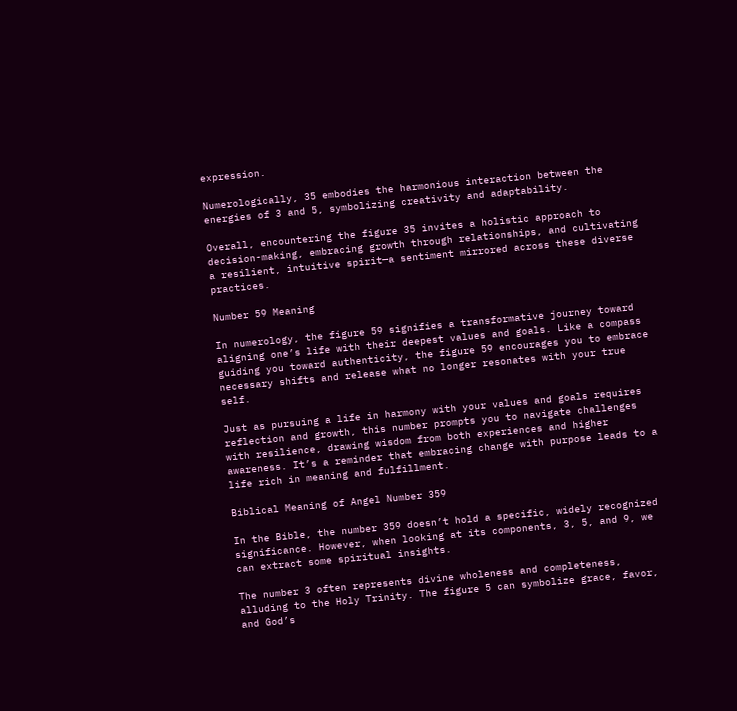expression.

Numerologically, 35 embodies the harmonious interaction between the energies of 3 and 5, symbolizing creativity and adaptability.

Overall, encountering the figure 35 invites a holistic approach to decision-making, embracing growth through relationships, and cultivating a resilient, intuitive spirit—a sentiment mirrored across these diverse practices.

Number 59 Meaning

In numerology, the figure 59 signifies a transformative journey toward aligning one’s life with their deepest values and goals. Like a compass guiding you toward authenticity, the figure 59 encourages you to embrace necessary shifts and release what no longer resonates with your true self.

Just as pursuing a life in harmony with your values and goals requires reflection and growth, this number prompts you to navigate challenges with resilience, drawing wisdom from both experiences and higher awareness. It’s a reminder that embracing change with purpose leads to a life rich in meaning and fulfillment.

Biblical Meaning of Angel Number 359

In the Bible, the number 359 doesn’t hold a specific, widely recognized significance. However, when looking at its components, 3, 5, and 9, we can extract some spiritual insights.

The number 3 often represents divine wholeness and completeness, alluding to the Holy Trinity. The figure 5 can symbolize grace, favor, and God’s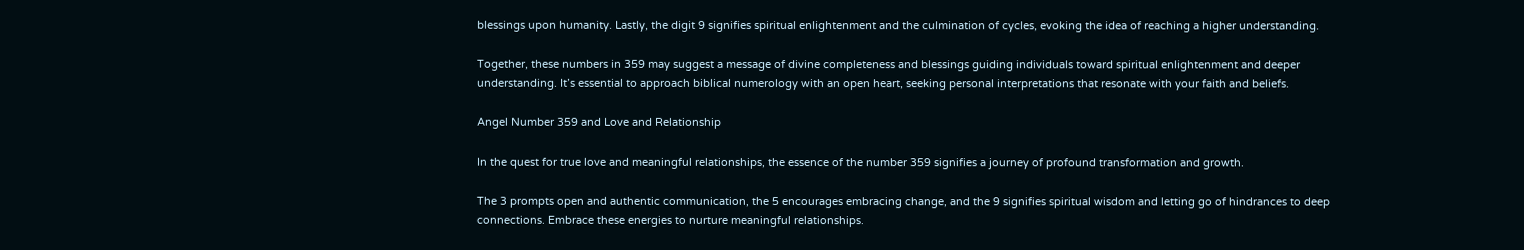blessings upon humanity. Lastly, the digit 9 signifies spiritual enlightenment and the culmination of cycles, evoking the idea of reaching a higher understanding.

Together, these numbers in 359 may suggest a message of divine completeness and blessings guiding individuals toward spiritual enlightenment and deeper understanding. It’s essential to approach biblical numerology with an open heart, seeking personal interpretations that resonate with your faith and beliefs.

Angel Number 359 and Love and Relationship

In the quest for true love and meaningful relationships, the essence of the number 359 signifies a journey of profound transformation and growth.

The 3 prompts open and authentic communication, the 5 encourages embracing change, and the 9 signifies spiritual wisdom and letting go of hindrances to deep connections. Embrace these energies to nurture meaningful relationships.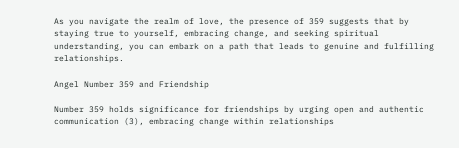As you navigate the realm of love, the presence of 359 suggests that by staying true to yourself, embracing change, and seeking spiritual understanding, you can embark on a path that leads to genuine and fulfilling relationships.

Angel Number 359 and Friendship

Number 359 holds significance for friendships by urging open and authentic communication (3), embracing change within relationships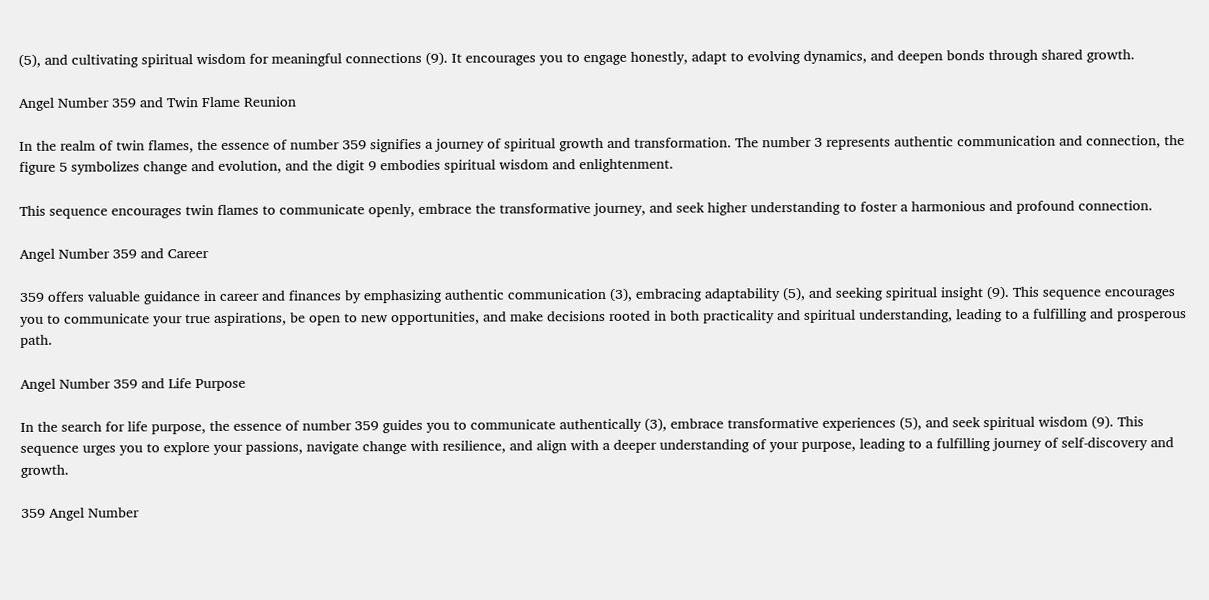(5), and cultivating spiritual wisdom for meaningful connections (9). It encourages you to engage honestly, adapt to evolving dynamics, and deepen bonds through shared growth.

Angel Number 359 and Twin Flame Reunion

In the realm of twin flames, the essence of number 359 signifies a journey of spiritual growth and transformation. The number 3 represents authentic communication and connection, the figure 5 symbolizes change and evolution, and the digit 9 embodies spiritual wisdom and enlightenment.

This sequence encourages twin flames to communicate openly, embrace the transformative journey, and seek higher understanding to foster a harmonious and profound connection.

Angel Number 359 and Career

359 offers valuable guidance in career and finances by emphasizing authentic communication (3), embracing adaptability (5), and seeking spiritual insight (9). This sequence encourages you to communicate your true aspirations, be open to new opportunities, and make decisions rooted in both practicality and spiritual understanding, leading to a fulfilling and prosperous path.

Angel Number 359 and Life Purpose

In the search for life purpose, the essence of number 359 guides you to communicate authentically (3), embrace transformative experiences (5), and seek spiritual wisdom (9). This sequence urges you to explore your passions, navigate change with resilience, and align with a deeper understanding of your purpose, leading to a fulfilling journey of self-discovery and growth.

359 Angel Number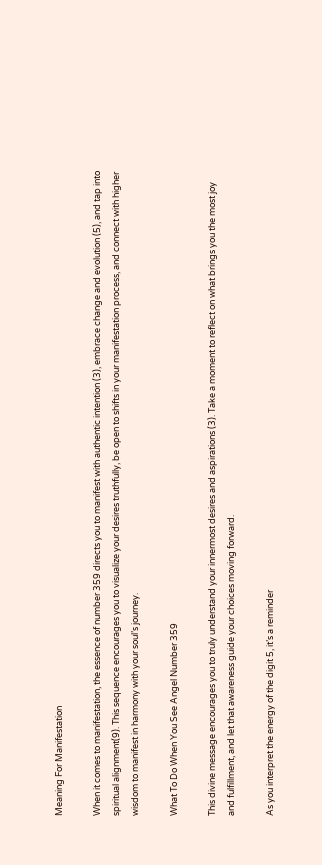Meaning For Manifestation

When it comes to manifestation, the essence of number 359 directs you to manifest with authentic intention (3), embrace change and evolution (5), and tap into spiritual alignment(9). This sequence encourages you to visualize your desires truthfully, be open to shifts in your manifestation process, and connect with higher wisdom to manifest in harmony with your soul’s journey.

What To Do When You See Angel Number 359

This divine message encourages you to truly understand your innermost desires and aspirations (3). Take a moment to reflect on what brings you the most joy and fulfillment, and let that awareness guide your choices moving forward.

As you interpret the energy of the digit 5, it’s a reminder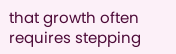that growth often requires stepping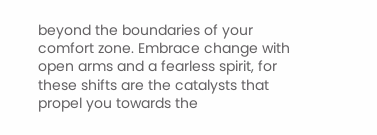beyond the boundaries of your comfort zone. Embrace change with open arms and a fearless spirit, for these shifts are the catalysts that propel you towards the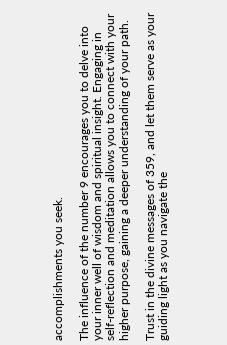accomplishments you seek.

The influence of the number 9 encourages you to delve into your inner well of wisdom and spiritual insight. Engaging in self-reflection and meditation allows you to connect with your higher purpose, gaining a deeper understanding of your path.

Trust in the divine messages of 359, and let them serve as your guiding light as you navigate the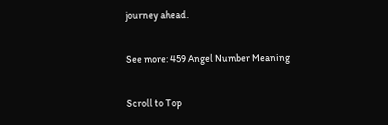journey ahead.

See more: 459 Angel Number Meaning

Scroll to Top